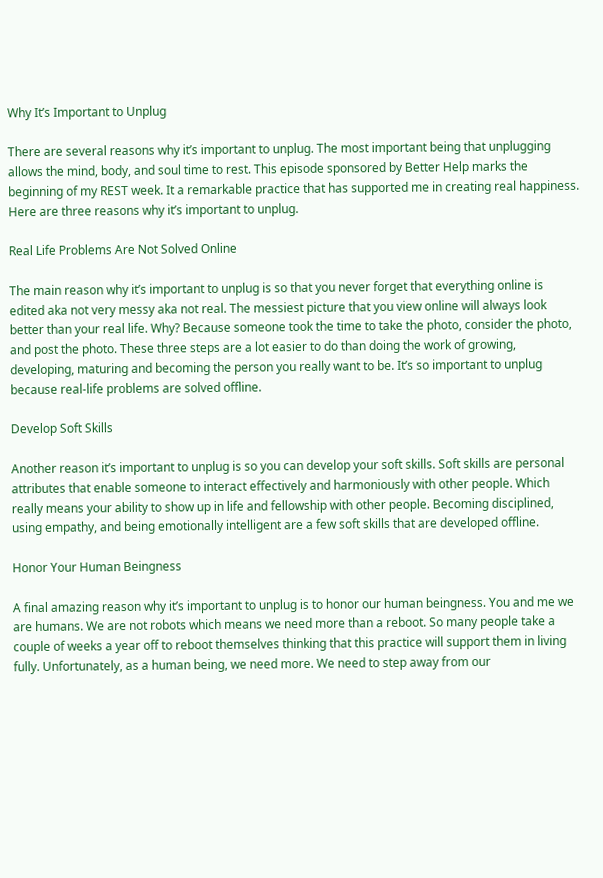Why It’s Important to Unplug

There are several reasons why it’s important to unplug. The most important being that unplugging allows the mind, body, and soul time to rest. This episode sponsored by Better Help marks the beginning of my REST week. It a remarkable practice that has supported me in creating real happiness. Here are three reasons why it’s important to unplug.

Real Life Problems Are Not Solved Online

The main reason why it’s important to unplug is so that you never forget that everything online is edited aka not very messy aka not real. The messiest picture that you view online will always look better than your real life. Why? Because someone took the time to take the photo, consider the photo, and post the photo. These three steps are a lot easier to do than doing the work of growing, developing, maturing and becoming the person you really want to be. It’s so important to unplug because real-life problems are solved offline.

Develop Soft Skills

Another reason it’s important to unplug is so you can develop your soft skills. Soft skills are personal attributes that enable someone to interact effectively and harmoniously with other people. Which really means your ability to show up in life and fellowship with other people. Becoming disciplined, using empathy, and being emotionally intelligent are a few soft skills that are developed offline.

Honor Your Human Beingness

A final amazing reason why it’s important to unplug is to honor our human beingness. You and me we are humans. We are not robots which means we need more than a reboot. So many people take a couple of weeks a year off to reboot themselves thinking that this practice will support them in living fully. Unfortunately, as a human being, we need more. We need to step away from our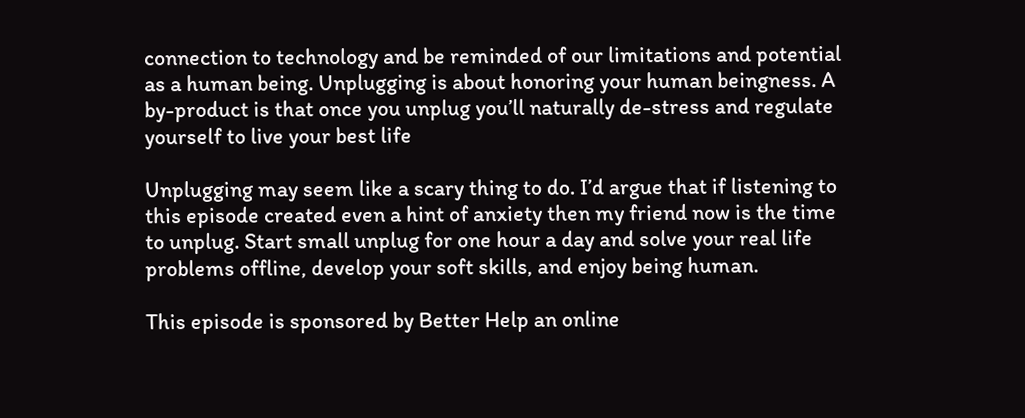connection to technology and be reminded of our limitations and potential as a human being. Unplugging is about honoring your human beingness. A by-product is that once you unplug you’ll naturally de-stress and regulate yourself to live your best life

Unplugging may seem like a scary thing to do. I’d argue that if listening to this episode created even a hint of anxiety then my friend now is the time to unplug. Start small unplug for one hour a day and solve your real life problems offline, develop your soft skills, and enjoy being human.

This episode is sponsored by Better Help an online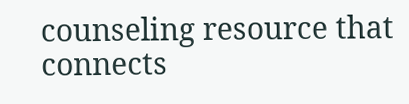counseling resource that connects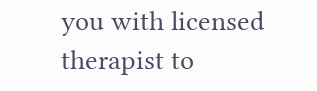you with licensed therapist to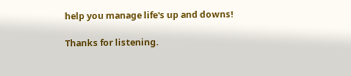help you manage life's up and downs!

Thanks for listening.